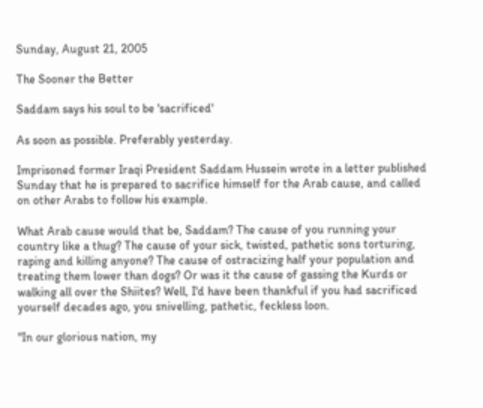Sunday, August 21, 2005

The Sooner the Better

Saddam says his soul to be 'sacrificed'

As soon as possible. Preferably yesterday.

Imprisoned former Iraqi President Saddam Hussein wrote in a letter published Sunday that he is prepared to sacrifice himself for the Arab cause, and called on other Arabs to follow his example.

What Arab cause would that be, Saddam? The cause of you running your country like a thug? The cause of your sick, twisted, pathetic sons torturing, raping and killing anyone? The cause of ostracizing half your population and treating them lower than dogs? Or was it the cause of gassing the Kurds or walking all over the Shiites? Well, I'd have been thankful if you had sacrificed yourself decades ago, you snivelling, pathetic, feckless loon.

"In our glorious nation, my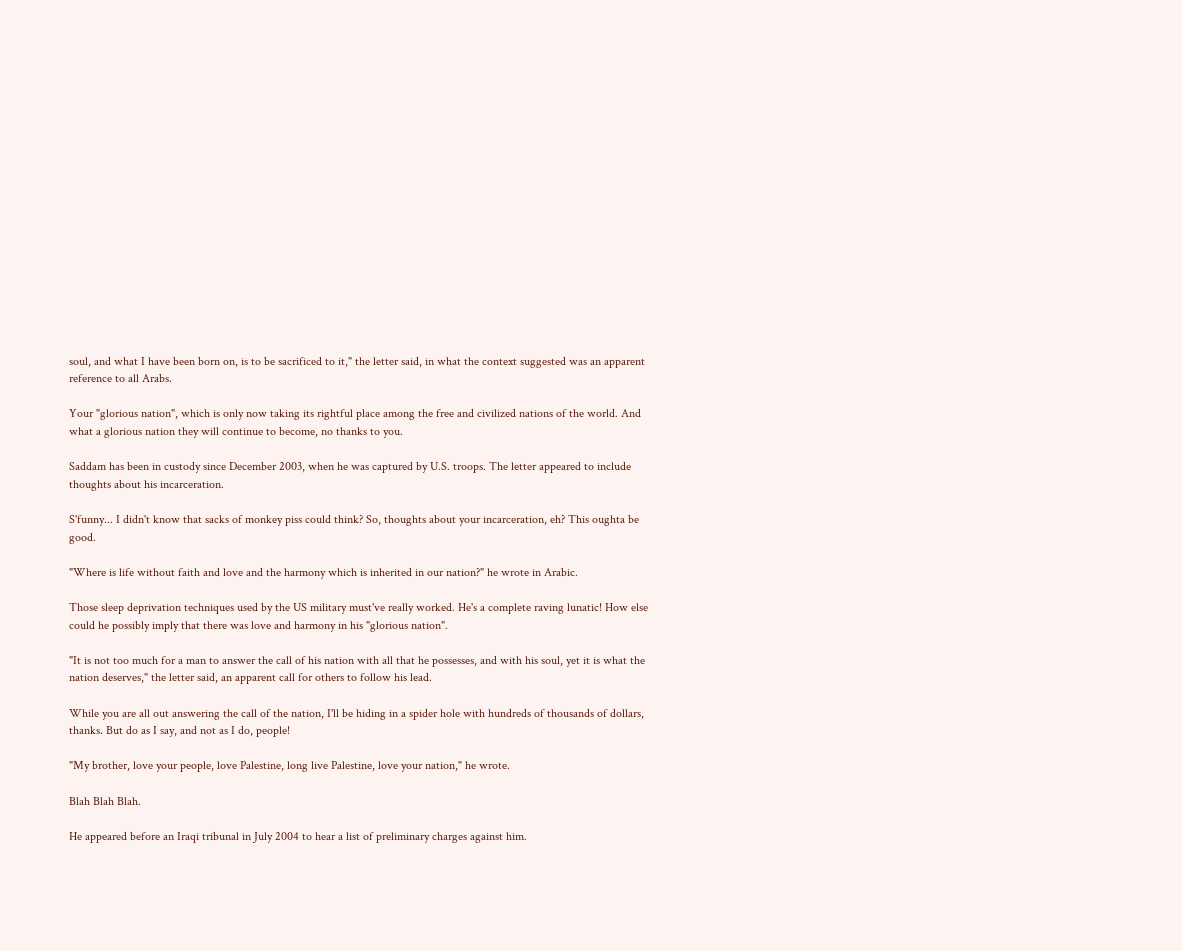soul, and what I have been born on, is to be sacrificed to it," the letter said, in what the context suggested was an apparent reference to all Arabs.

Your "glorious nation", which is only now taking its rightful place among the free and civilized nations of the world. And what a glorious nation they will continue to become, no thanks to you.

Saddam has been in custody since December 2003, when he was captured by U.S. troops. The letter appeared to include thoughts about his incarceration.

S'funny... I didn't know that sacks of monkey piss could think? So, thoughts about your incarceration, eh? This oughta be good.

"Where is life without faith and love and the harmony which is inherited in our nation?" he wrote in Arabic.

Those sleep deprivation techniques used by the US military must've really worked. He's a complete raving lunatic! How else could he possibly imply that there was love and harmony in his "glorious nation".

"It is not too much for a man to answer the call of his nation with all that he possesses, and with his soul, yet it is what the nation deserves," the letter said, an apparent call for others to follow his lead.

While you are all out answering the call of the nation, I'll be hiding in a spider hole with hundreds of thousands of dollars, thanks. But do as I say, and not as I do, people!

"My brother, love your people, love Palestine, long live Palestine, love your nation," he wrote.

Blah Blah Blah.

He appeared before an Iraqi tribunal in July 2004 to hear a list of preliminary charges against him.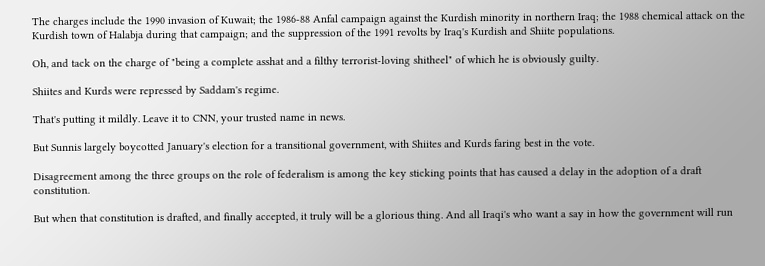The charges include the 1990 invasion of Kuwait; the 1986-88 Anfal campaign against the Kurdish minority in northern Iraq; the 1988 chemical attack on the Kurdish town of Halabja during that campaign; and the suppression of the 1991 revolts by Iraq's Kurdish and Shiite populations.

Oh, and tack on the charge of "being a complete asshat and a filthy terrorist-loving shitheel" of which he is obviously guilty.

Shiites and Kurds were repressed by Saddam's regime.

That's putting it mildly. Leave it to CNN, your trusted name in news.

But Sunnis largely boycotted January's election for a transitional government, with Shiites and Kurds faring best in the vote.

Disagreement among the three groups on the role of federalism is among the key sticking points that has caused a delay in the adoption of a draft constitution.

But when that constitution is drafted, and finally accepted, it truly will be a glorious thing. And all Iraqi's who want a say in how the government will run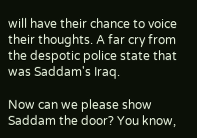will have their chance to voice their thoughts. A far cry from the despotic police state that was Saddam's Iraq.

Now can we please show Saddam the door? You know,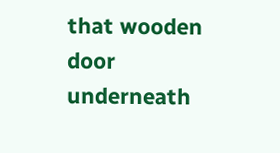that wooden door underneath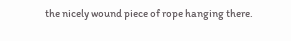the nicely wound piece of rope hanging there.